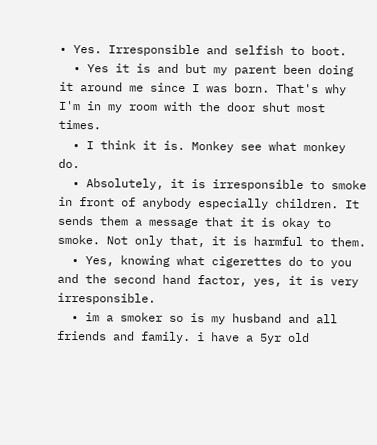• Yes. Irresponsible and selfish to boot.
  • Yes it is and but my parent been doing it around me since I was born. That's why I'm in my room with the door shut most times.
  • I think it is. Monkey see what monkey do.
  • Absolutely, it is irresponsible to smoke in front of anybody especially children. It sends them a message that it is okay to smoke. Not only that, it is harmful to them.
  • Yes, knowing what cigerettes do to you and the second hand factor, yes, it is very irresponsible.
  • im a smoker so is my husband and all friends and family. i have a 5yr old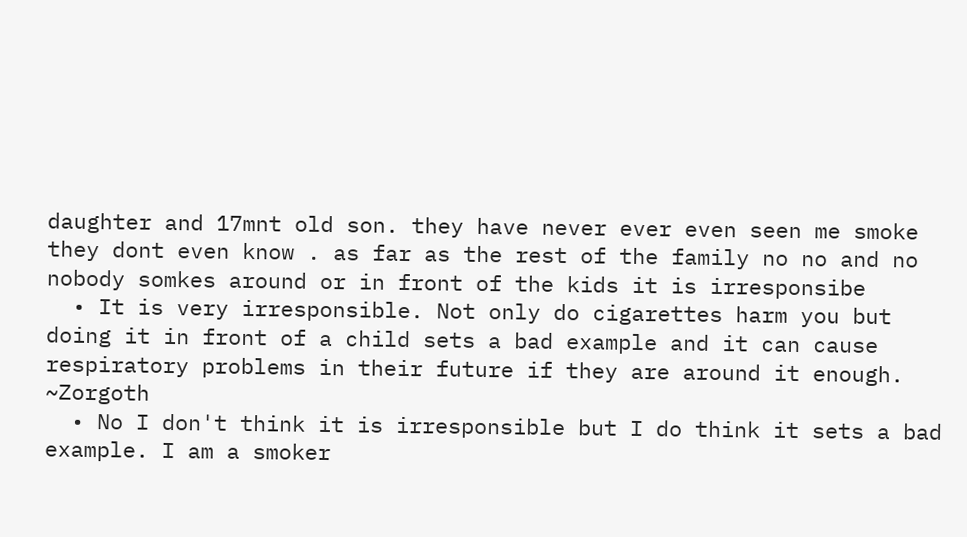daughter and 17mnt old son. they have never ever even seen me smoke they dont even know . as far as the rest of the family no no and no nobody somkes around or in front of the kids it is irresponsibe
  • It is very irresponsible. Not only do cigarettes harm you but doing it in front of a child sets a bad example and it can cause respiratory problems in their future if they are around it enough. ~Zorgoth
  • No I don't think it is irresponsible but I do think it sets a bad example. I am a smoker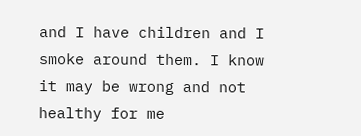and I have children and I smoke around them. I know it may be wrong and not healthy for me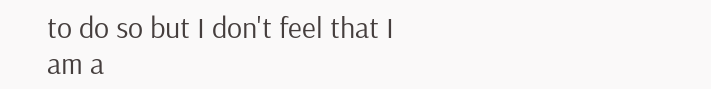to do so but I don't feel that I am a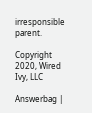irresponsible parent.

Copyright 2020, Wired Ivy, LLC

Answerbag |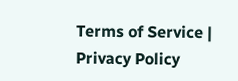Terms of Service | Privacy Policy